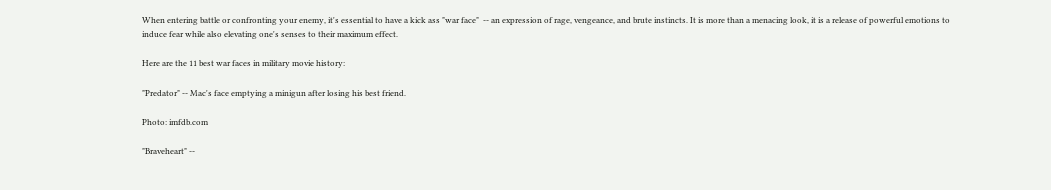When entering battle or confronting your enemy, it's essential to have a kick ass "war face"  -- an expression of rage, vengeance, and brute instincts. It is more than a menacing look, it is a release of powerful emotions to induce fear while also elevating one's senses to their maximum effect.

Here are the 11 best war faces in military movie history:

"Predator" -- Mac's face emptying a minigun after losing his best friend.

Photo: imfdb.com

"Braveheart" --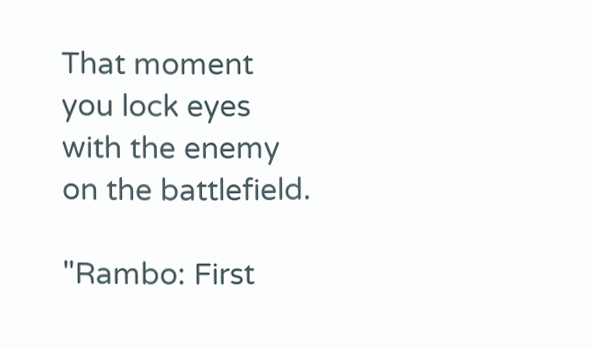That moment you lock eyes with the enemy on the battlefield.

"Rambo: First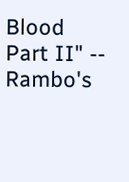Blood Part II" -- Rambo's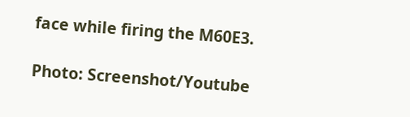face while firing the M60E3.

Photo: Screenshot/Youtube